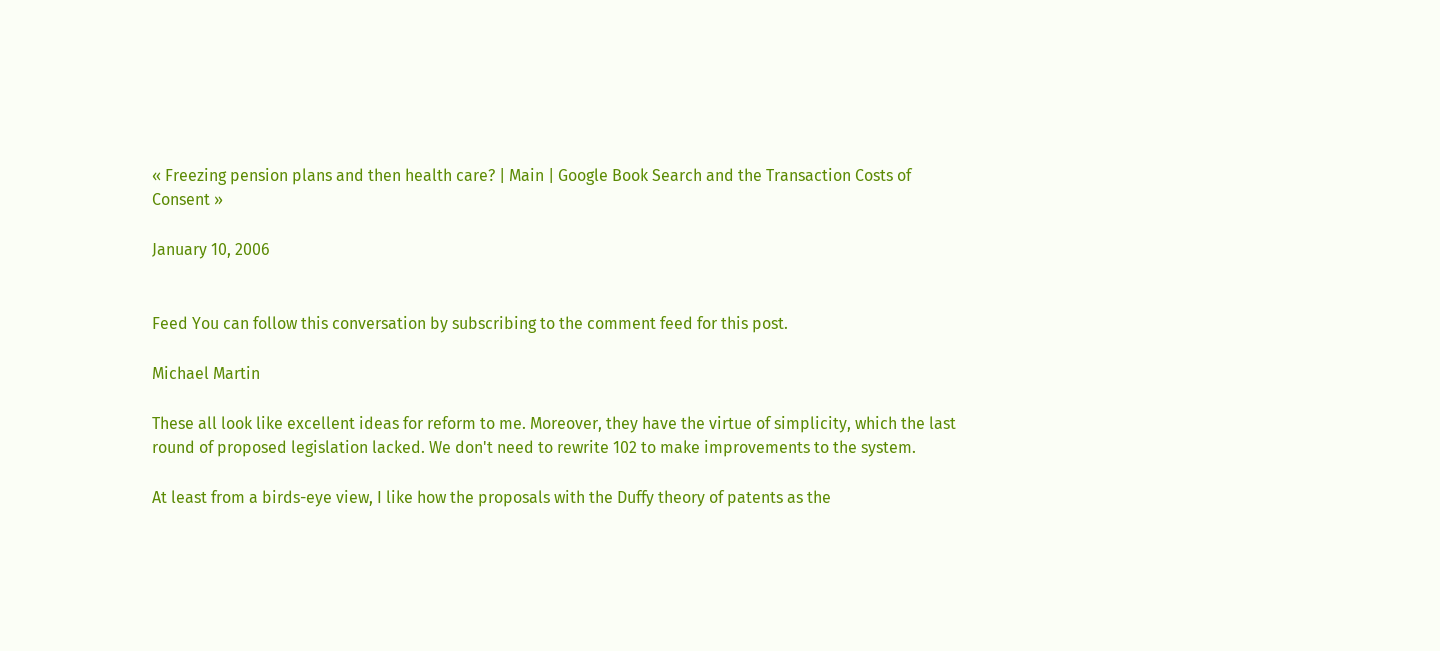« Freezing pension plans and then health care? | Main | Google Book Search and the Transaction Costs of Consent »

January 10, 2006


Feed You can follow this conversation by subscribing to the comment feed for this post.

Michael Martin

These all look like excellent ideas for reform to me. Moreover, they have the virtue of simplicity, which the last round of proposed legislation lacked. We don't need to rewrite 102 to make improvements to the system.

At least from a birds-eye view, I like how the proposals with the Duffy theory of patents as the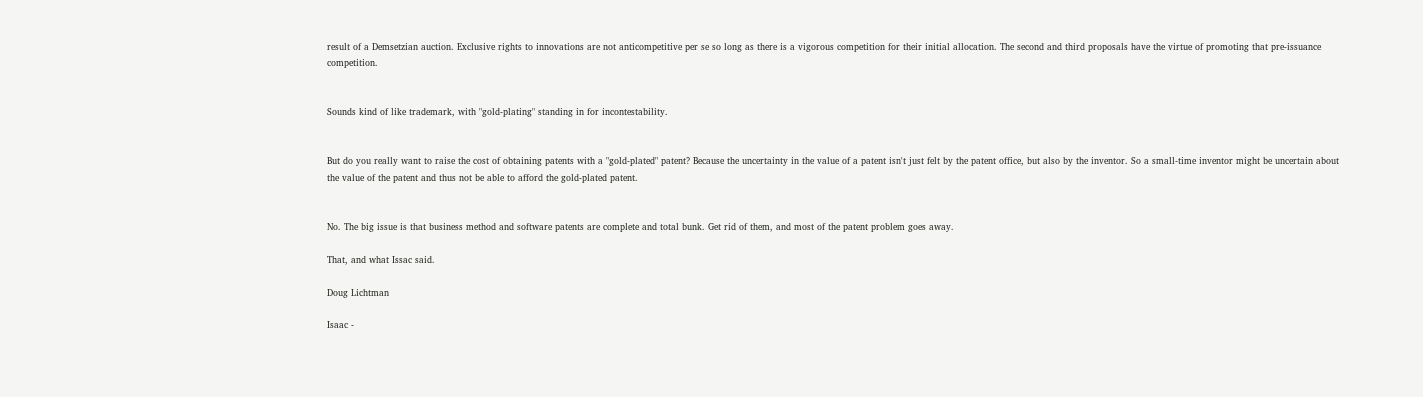result of a Demsetzian auction. Exclusive rights to innovations are not anticompetitive per se so long as there is a vigorous competition for their initial allocation. The second and third proposals have the virtue of promoting that pre-issuance competition.


Sounds kind of like trademark, with "gold-plating" standing in for incontestability.


But do you really want to raise the cost of obtaining patents with a "gold-plated" patent? Because the uncertainty in the value of a patent isn't just felt by the patent office, but also by the inventor. So a small-time inventor might be uncertain about the value of the patent and thus not be able to afford the gold-plated patent.


No. The big issue is that business method and software patents are complete and total bunk. Get rid of them, and most of the patent problem goes away.

That, and what Issac said.

Doug Lichtman

Isaac -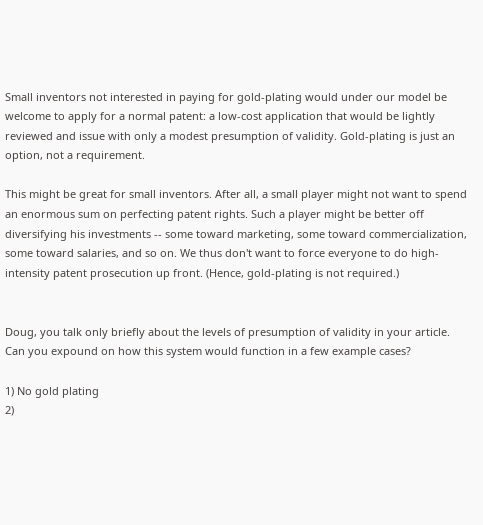Small inventors not interested in paying for gold-plating would under our model be welcome to apply for a normal patent: a low-cost application that would be lightly reviewed and issue with only a modest presumption of validity. Gold-plating is just an option, not a requirement.

This might be great for small inventors. After all, a small player might not want to spend an enormous sum on perfecting patent rights. Such a player might be better off diversifying his investments -- some toward marketing, some toward commercialization, some toward salaries, and so on. We thus don't want to force everyone to do high-intensity patent prosecution up front. (Hence, gold-plating is not required.)


Doug, you talk only briefly about the levels of presumption of validity in your article. Can you expound on how this system would function in a few example cases?

1) No gold plating
2)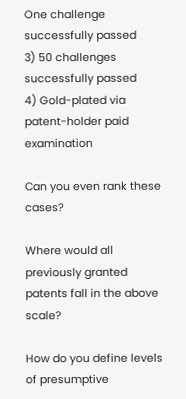One challenge successfully passed
3) 50 challenges successfully passed
4) Gold-plated via patent-holder paid examination

Can you even rank these cases?

Where would all previously granted patents fall in the above scale?

How do you define levels of presumptive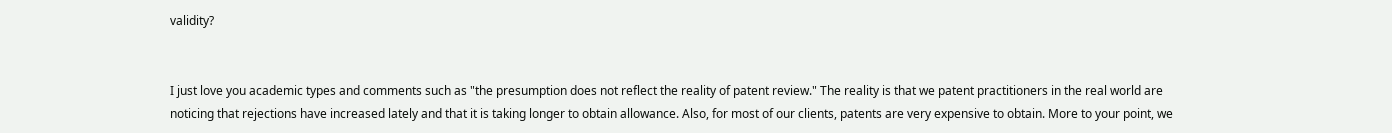validity?


I just love you academic types and comments such as "the presumption does not reflect the reality of patent review." The reality is that we patent practitioners in the real world are noticing that rejections have increased lately and that it is taking longer to obtain allowance. Also, for most of our clients, patents are very expensive to obtain. More to your point, we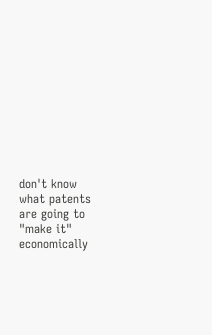don't know what patents are going to "make it" economically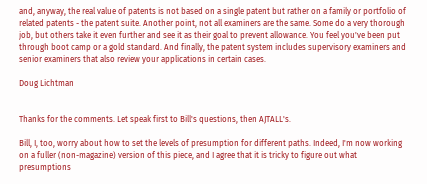and, anyway, the real value of patents is not based on a single patent but rather on a family or portfolio of related patents - the patent suite. Another point, not all examiners are the same. Some do a very thorough job, but others take it even further and see it as their goal to prevent allowance. You feel you've been put through boot camp or a gold standard. And finally, the patent system includes supervisory examiners and senior examiners that also review your applications in certain cases.

Doug Lichtman


Thanks for the comments. Let speak first to Bill's questions, then AJTALL's.

Bill, I, too, worry about how to set the levels of presumption for different paths. Indeed, I'm now working on a fuller (non-magazine) version of this piece, and I agree that it is tricky to figure out what presumptions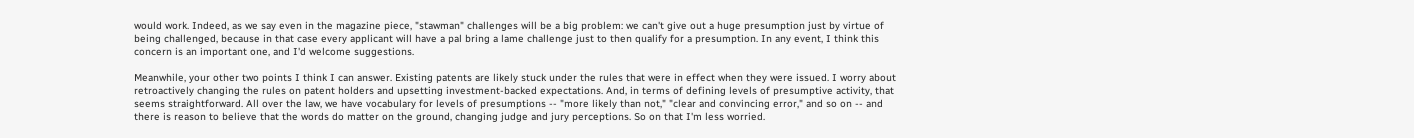would work. Indeed, as we say even in the magazine piece, "stawman" challenges will be a big problem: we can't give out a huge presumption just by virtue of being challenged, because in that case every applicant will have a pal bring a lame challenge just to then qualify for a presumption. In any event, I think this concern is an important one, and I'd welcome suggestions.

Meanwhile, your other two points I think I can answer. Existing patents are likely stuck under the rules that were in effect when they were issued. I worry about retroactively changing the rules on patent holders and upsetting investment-backed expectations. And, in terms of defining levels of presumptive activity, that seems straightforward. All over the law, we have vocabulary for levels of presumptions -- "more likely than not," "clear and convincing error," and so on -- and there is reason to believe that the words do matter on the ground, changing judge and jury perceptions. So on that I'm less worried.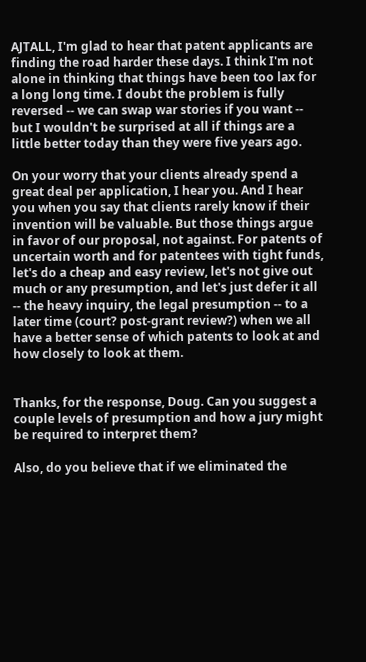AJTALL, I'm glad to hear that patent applicants are finding the road harder these days. I think I'm not alone in thinking that things have been too lax for a long long time. I doubt the problem is fully reversed -- we can swap war stories if you want -- but I wouldn't be surprised at all if things are a little better today than they were five years ago.

On your worry that your clients already spend a great deal per application, I hear you. And I hear you when you say that clients rarely know if their invention will be valuable. But those things argue in favor of our proposal, not against. For patents of uncertain worth and for patentees with tight funds, let's do a cheap and easy review, let's not give out much or any presumption, and let's just defer it all -- the heavy inquiry, the legal presumption -- to a later time (court? post-grant review?) when we all have a better sense of which patents to look at and how closely to look at them.


Thanks, for the response, Doug. Can you suggest a couple levels of presumption and how a jury might be required to interpret them?

Also, do you believe that if we eliminated the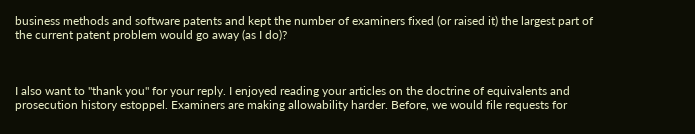business methods and software patents and kept the number of examiners fixed (or raised it) the largest part of the current patent problem would go away (as I do)?



I also want to "thank you" for your reply. I enjoyed reading your articles on the doctrine of equivalents and prosecution history estoppel. Examiners are making allowability harder. Before, we would file requests for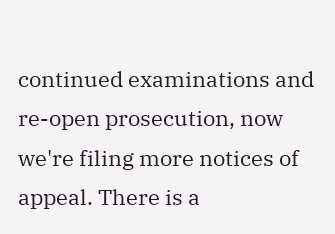continued examinations and re-open prosecution, now we're filing more notices of appeal. There is a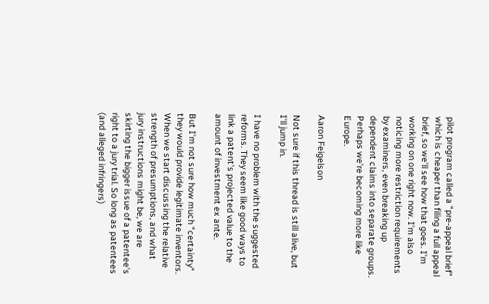pilot program called a "pre-appeal brief" which is cheaper than filing a full appeal brief, so we'll see how that goes. I'm working on one right now. I'm also noticing more restriction requirements by examiners, even breaking up dependent claims into separate groups. Perhaps we're becoming more like Europe.

Aaron Feigelson

Not sure if this thread is still alive, but I'll jump in.

I have no problem with the suggested reforms. They seem like good ways to link a patent's projected value to the amount of investment ex ante.

But I'm not sure how much "certainty" they would provide legitimate inventors. When we start discussing the relative strength of presumptions, and what jury instructions might be, we are skirting the bigger issue of a patentee's right to a jury trial. So long as patentees (and alleged infringers)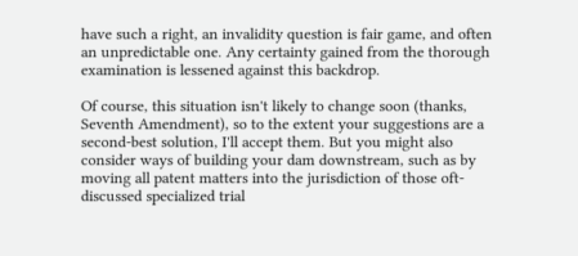have such a right, an invalidity question is fair game, and often an unpredictable one. Any certainty gained from the thorough examination is lessened against this backdrop.

Of course, this situation isn't likely to change soon (thanks, Seventh Amendment), so to the extent your suggestions are a second-best solution, I'll accept them. But you might also consider ways of building your dam downstream, such as by moving all patent matters into the jurisdiction of those oft-discussed specialized trial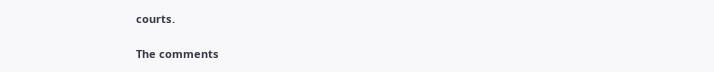courts.

The comments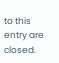to this entry are closed.